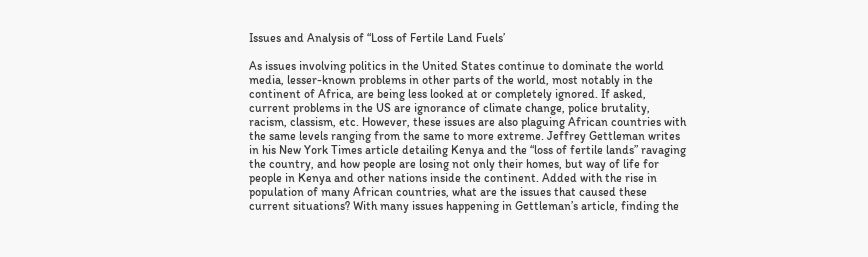Issues and Analysis of “Loss of Fertile Land Fuels’

As issues involving politics in the United States continue to dominate the world media, lesser-known problems in other parts of the world, most notably in the continent of Africa, are being less looked at or completely ignored. If asked, current problems in the US are ignorance of climate change, police brutality, racism, classism, etc. However, these issues are also plaguing African countries with the same levels ranging from the same to more extreme. Jeffrey Gettleman writes in his New York Times article detailing Kenya and the “loss of fertile lands” ravaging the country, and how people are losing not only their homes, but way of life for people in Kenya and other nations inside the continent. Added with the rise in population of many African countries, what are the issues that caused these current situations? With many issues happening in Gettleman’s article, finding the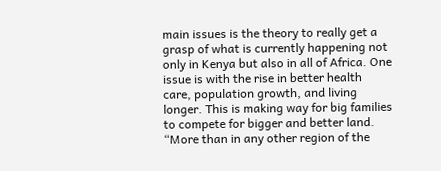main issues is the theory to really get a grasp of what is currently happening not only in Kenya but also in all of Africa. One issue is with the rise in better health care, population growth, and living longer. This is making way for big families to compete for bigger and better land. “More than in any other region of the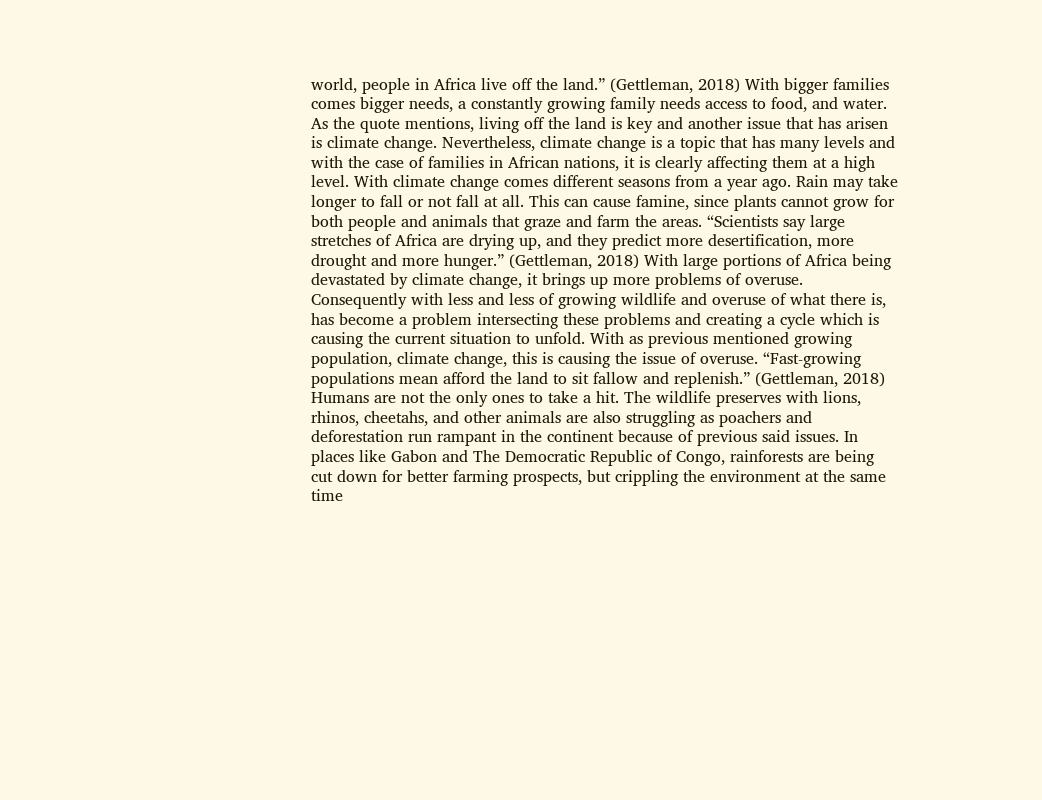world, people in Africa live off the land.” (Gettleman, 2018) With bigger families comes bigger needs, a constantly growing family needs access to food, and water. As the quote mentions, living off the land is key and another issue that has arisen is climate change. Nevertheless, climate change is a topic that has many levels and with the case of families in African nations, it is clearly affecting them at a high level. With climate change comes different seasons from a year ago. Rain may take longer to fall or not fall at all. This can cause famine, since plants cannot grow for both people and animals that graze and farm the areas. “Scientists say large stretches of Africa are drying up, and they predict more desertification, more drought and more hunger.” (Gettleman, 2018) With large portions of Africa being devastated by climate change, it brings up more problems of overuse. Consequently with less and less of growing wildlife and overuse of what there is, has become a problem intersecting these problems and creating a cycle which is causing the current situation to unfold. With as previous mentioned growing population, climate change, this is causing the issue of overuse. “Fast-growing populations mean afford the land to sit fallow and replenish.” (Gettleman, 2018) Humans are not the only ones to take a hit. The wildlife preserves with lions, rhinos, cheetahs, and other animals are also struggling as poachers and deforestation run rampant in the continent because of previous said issues. In places like Gabon and The Democratic Republic of Congo, rainforests are being cut down for better farming prospects, but crippling the environment at the same time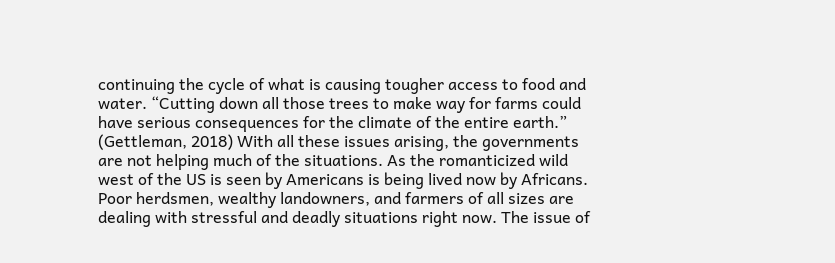continuing the cycle of what is causing tougher access to food and water. “Cutting down all those trees to make way for farms could have serious consequences for the climate of the entire earth.” (Gettleman, 2018) With all these issues arising, the governments are not helping much of the situations. As the romanticized wild west of the US is seen by Americans is being lived now by Africans. Poor herdsmen, wealthy landowners, and farmers of all sizes are dealing with stressful and deadly situations right now. The issue of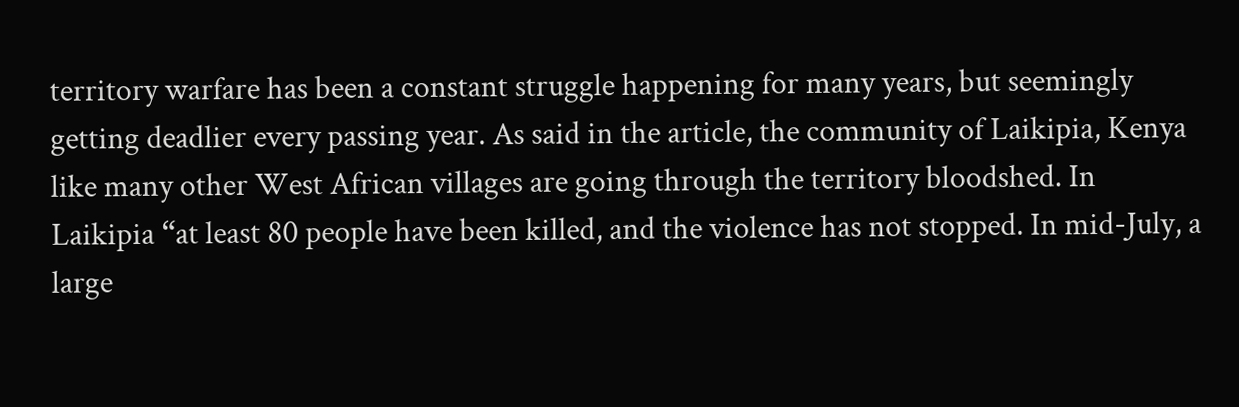territory warfare has been a constant struggle happening for many years, but seemingly getting deadlier every passing year. As said in the article, the community of Laikipia, Kenya like many other West African villages are going through the territory bloodshed. In Laikipia “at least 80 people have been killed, and the violence has not stopped. In mid-July, a large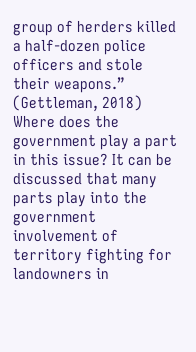group of herders killed a half-dozen police officers and stole their weapons.” (Gettleman, 2018) Where does the government play a part in this issue? It can be discussed that many parts play into the government involvement of territory fighting for landowners in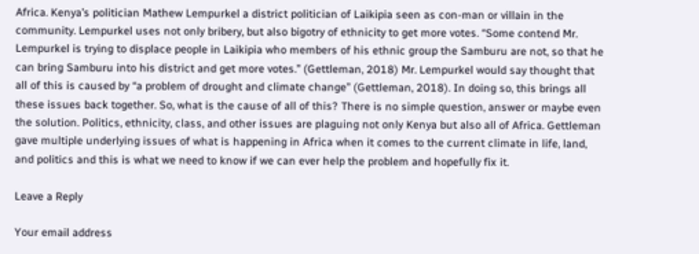Africa. Kenya’s politician Mathew Lempurkel a district politician of Laikipia seen as con-man or villain in the community. Lempurkel uses not only bribery, but also bigotry of ethnicity to get more votes. “Some contend Mr. Lempurkel is trying to displace people in Laikipia who members of his ethnic group the Samburu are not, so that he can bring Samburu into his district and get more votes.” (Gettleman, 2018) Mr. Lempurkel would say thought that all of this is caused by “a problem of drought and climate change” (Gettleman, 2018). In doing so, this brings all these issues back together. So, what is the cause of all of this? There is no simple question, answer or maybe even the solution. Politics, ethnicity, class, and other issues are plaguing not only Kenya but also all of Africa. Gettleman gave multiple underlying issues of what is happening in Africa when it comes to the current climate in life, land, and politics and this is what we need to know if we can ever help the problem and hopefully fix it.

Leave a Reply

Your email address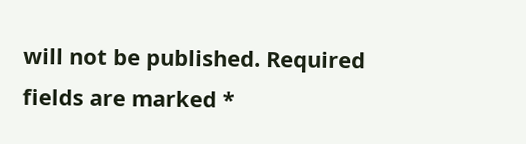will not be published. Required fields are marked *